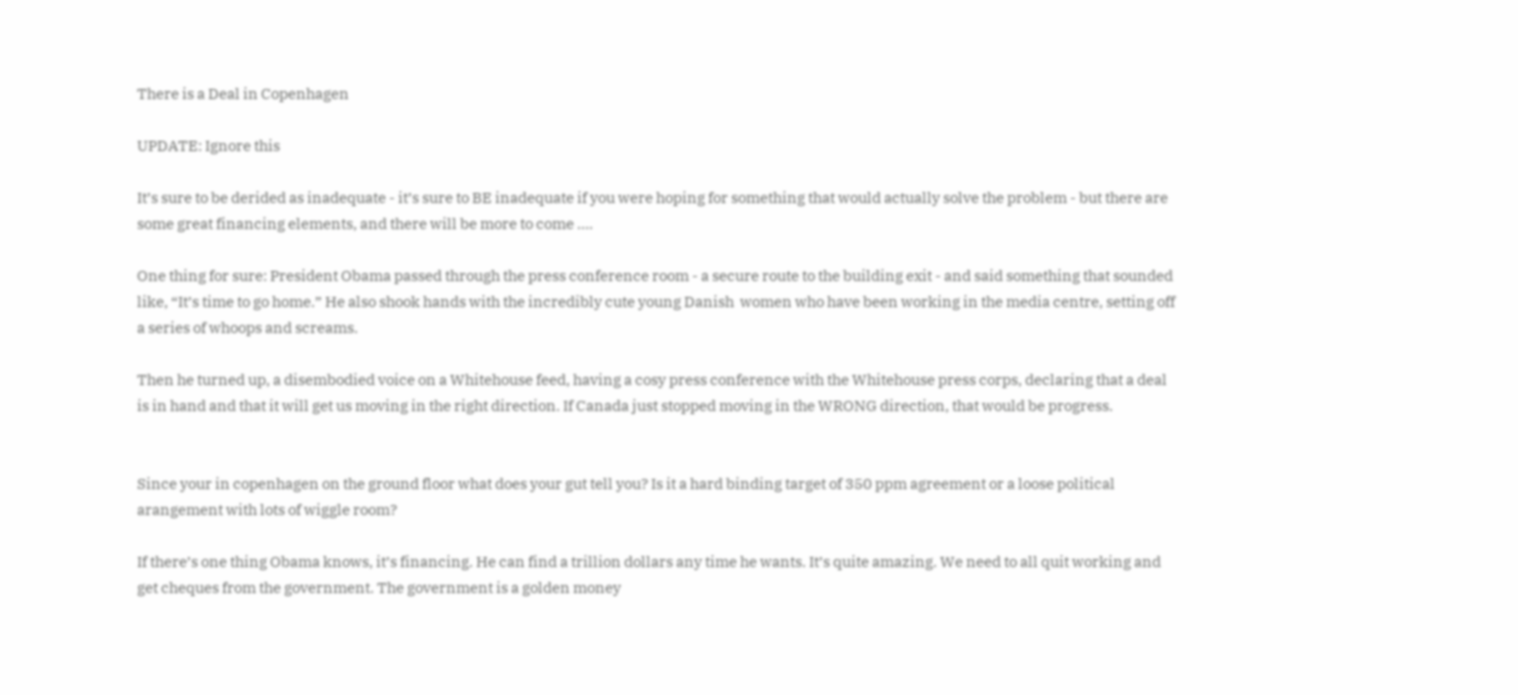There is a Deal in Copenhagen

UPDATE: Ignore this

It’s sure to be derided as inadequate - it’s sure to BE inadequate if you were hoping for something that would actually solve the problem - but there are some great financing elements, and there will be more to come ….

One thing for sure: President Obama passed through the press conference room - a secure route to the building exit - and said something that sounded like, “It’s time to go home.” He also shook hands with the incredibly cute young Danish  women who have been working in the media centre, setting off a series of whoops and screams.

Then he turned up, a disembodied voice on a Whitehouse feed, having a cosy press conference with the Whitehouse press corps, declaring that a deal is in hand and that it will get us moving in the right direction. If Canada just stopped moving in the WRONG direction, that would be progress.


Since your in copenhagen on the ground floor what does your gut tell you? Is it a hard binding target of 350 ppm agreement or a loose political arangement with lots of wiggle room?

If there’s one thing Obama knows, it’s financing. He can find a trillion dollars any time he wants. It’s quite amazing. We need to all quit working and get cheques from the government. The government is a golden money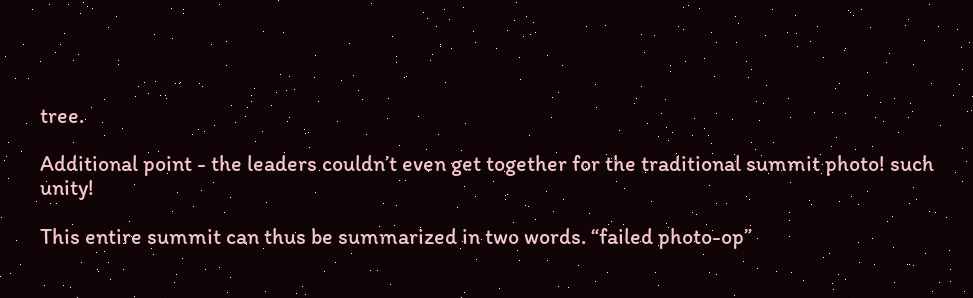tree.

Additional point - the leaders couldn’t even get together for the traditional summit photo! such unity!

This entire summit can thus be summarized in two words. “failed photo-op”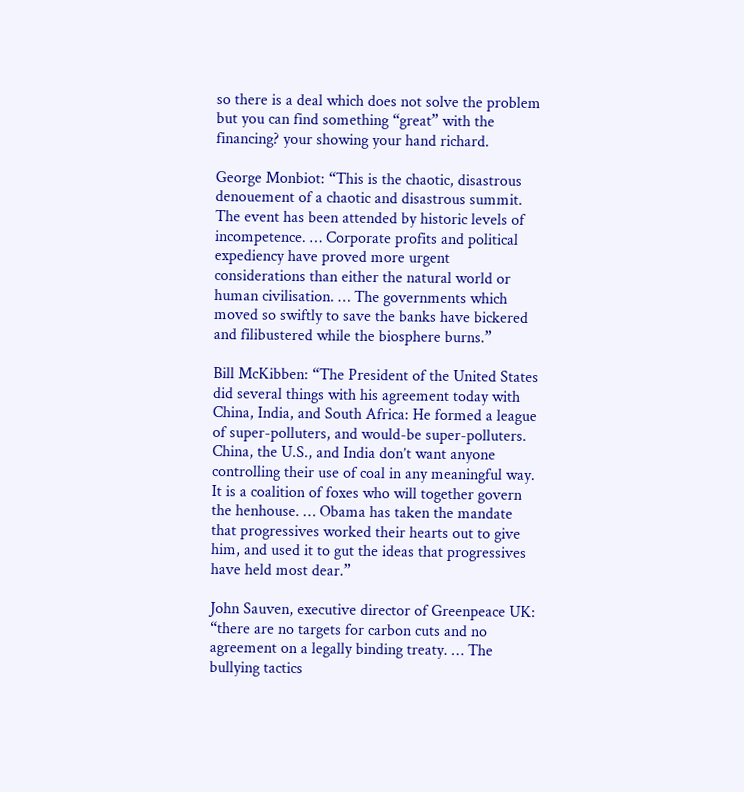so there is a deal which does not solve the problem but you can find something “great” with the financing? your showing your hand richard.

George Monbiot: “This is the chaotic, disastrous denouement of a chaotic and disastrous summit. The event has been attended by historic levels of incompetence. … Corporate profits and political expediency have proved more urgent considerations than either the natural world or human civilisation. … The governments which moved so swiftly to save the banks have bickered and filibustered while the biosphere burns.”

Bill McKibben: “The President of the United States did several things with his agreement today with China, India, and South Africa: He formed a league of super-polluters, and would-be super-polluters. China, the U.S., and India don’t want anyone controlling their use of coal in any meaningful way. It is a coalition of foxes who will together govern the henhouse. … Obama has taken the mandate that progressives worked their hearts out to give him, and used it to gut the ideas that progressives have held most dear.”

John Sauven, executive director of Greenpeace UK: “there are no targets for carbon cuts and no agreement on a legally binding treaty. … The bullying tactics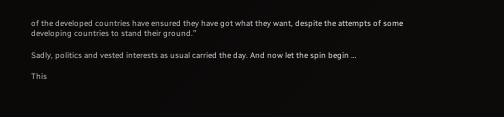of the developed countries have ensured they have got what they want, despite the attempts of some developing countries to stand their ground.”

Sadly, politics and vested interests as usual carried the day. And now let the spin begin …

This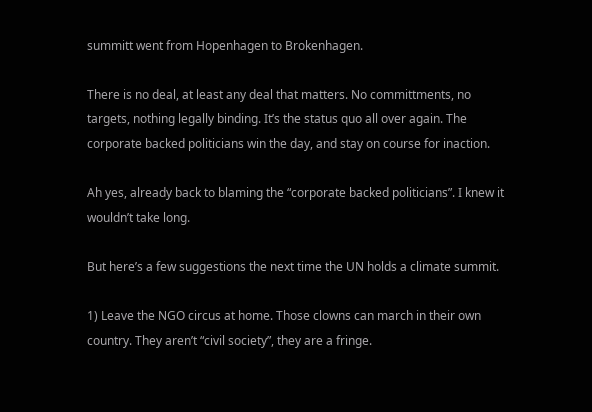summitt went from Hopenhagen to Brokenhagen.

There is no deal, at least any deal that matters. No committments, no targets, nothing legally binding. It’s the status quo all over again. The corporate backed politicians win the day, and stay on course for inaction.

Ah yes, already back to blaming the “corporate backed politicians”. I knew it wouldn’t take long.

But here’s a few suggestions the next time the UN holds a climate summit.

1) Leave the NGO circus at home. Those clowns can march in their own country. They aren’t “civil society”, they are a fringe.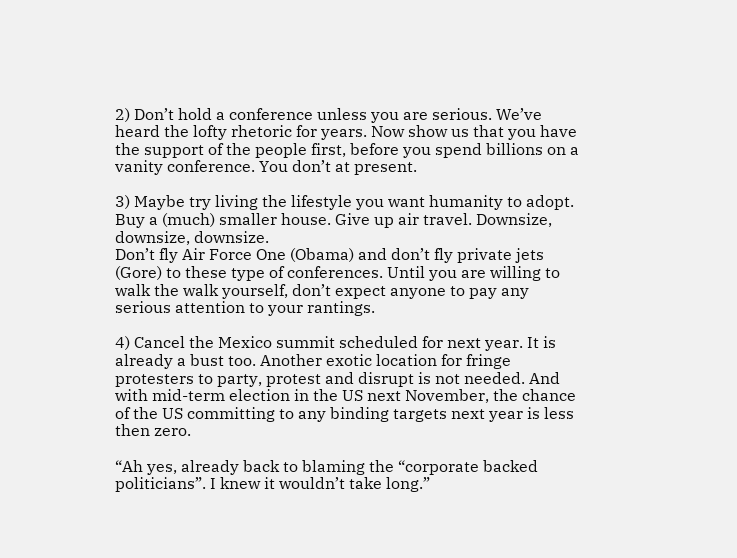2) Don’t hold a conference unless you are serious. We’ve heard the lofty rhetoric for years. Now show us that you have the support of the people first, before you spend billions on a vanity conference. You don’t at present.

3) Maybe try living the lifestyle you want humanity to adopt. Buy a (much) smaller house. Give up air travel. Downsize, downsize, downsize.
Don’t fly Air Force One (Obama) and don’t fly private jets (Gore) to these type of conferences. Until you are willing to walk the walk yourself, don’t expect anyone to pay any serious attention to your rantings.

4) Cancel the Mexico summit scheduled for next year. It is already a bust too. Another exotic location for fringe protesters to party, protest and disrupt is not needed. And with mid-term election in the US next November, the chance of the US committing to any binding targets next year is less then zero.

“Ah yes, already back to blaming the “corporate backed politicians”. I knew it wouldn’t take long.”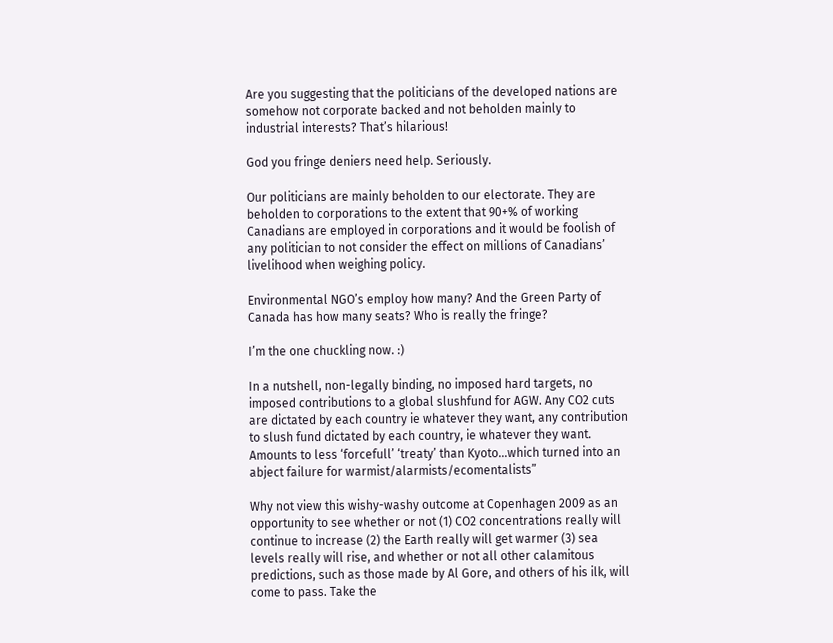Are you suggesting that the politicians of the developed nations are somehow not corporate backed and not beholden mainly to industrial interests? That’s hilarious!

God you fringe deniers need help. Seriously.

Our politicians are mainly beholden to our electorate. They are beholden to corporations to the extent that 90+% of working Canadians are employed in corporations and it would be foolish of any politician to not consider the effect on millions of Canadians’ livelihood when weighing policy.

Environmental NGO’s employ how many? And the Green Party of Canada has how many seats? Who is really the fringe?

I’m the one chuckling now. :)

In a nutshell, non-legally binding, no imposed hard targets, no imposed contributions to a global slushfund for AGW. Any CO2 cuts are dictated by each country ie whatever they want, any contribution to slush fund dictated by each country, ie whatever they want. Amounts to less ‘forcefull’ ‘treaty’ than Kyoto…which turned into an abject failure for warmist/alarmists/ecomentalists”

Why not view this wishy-washy outcome at Copenhagen 2009 as an opportunity to see whether or not (1) CO2 concentrations really will continue to increase (2) the Earth really will get warmer (3) sea levels really will rise, and whether or not all other calamitous predictions, such as those made by Al Gore, and others of his ilk, will come to pass. Take the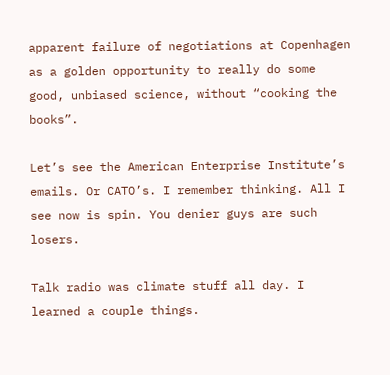apparent failure of negotiations at Copenhagen as a golden opportunity to really do some good, unbiased science, without “cooking the books”.

Let’s see the American Enterprise Institute’s emails. Or CATO’s. I remember thinking. All I see now is spin. You denier guys are such losers.

Talk radio was climate stuff all day. I learned a couple things.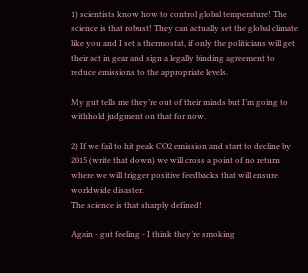1) scientists know how to control global temperature! The science is that robust! They can actually set the global climate like you and I set a thermostat, if only the politicians will get their act in gear and sign a legally binding agreement to reduce emissions to the appropriate levels.

My gut tells me they’re out of their minds but I’m going to withhold judgment on that for now.

2) If we fail to hit peak CO2 emission and start to decline by 2015 (write that down) we will cross a point of no return where we will trigger positive feedbacks that will ensure worldwide disaster.
The science is that sharply defined!

Again - gut feeling - I think they’re smoking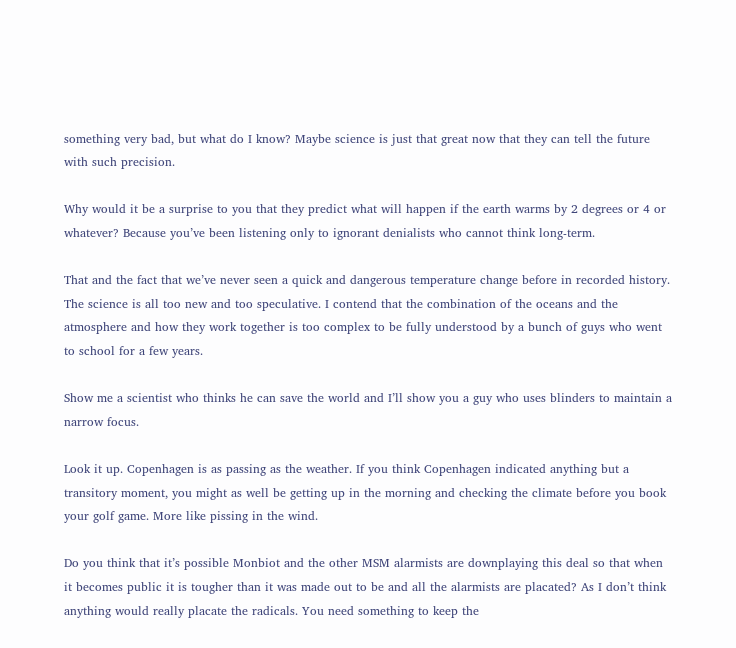something very bad, but what do I know? Maybe science is just that great now that they can tell the future with such precision.

Why would it be a surprise to you that they predict what will happen if the earth warms by 2 degrees or 4 or whatever? Because you’ve been listening only to ignorant denialists who cannot think long-term.

That and the fact that we’ve never seen a quick and dangerous temperature change before in recorded history. The science is all too new and too speculative. I contend that the combination of the oceans and the atmosphere and how they work together is too complex to be fully understood by a bunch of guys who went to school for a few years.

Show me a scientist who thinks he can save the world and I’ll show you a guy who uses blinders to maintain a narrow focus.

Look it up. Copenhagen is as passing as the weather. If you think Copenhagen indicated anything but a transitory moment, you might as well be getting up in the morning and checking the climate before you book your golf game. More like pissing in the wind.

Do you think that it’s possible Monbiot and the other MSM alarmists are downplaying this deal so that when it becomes public it is tougher than it was made out to be and all the alarmists are placated? As I don’t think anything would really placate the radicals. You need something to keep the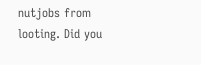nutjobs from looting. Did you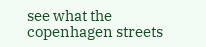see what the copenhagen streets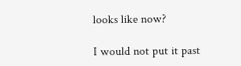looks like now?

I would not put it past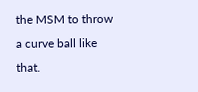the MSM to throw a curve ball like that.